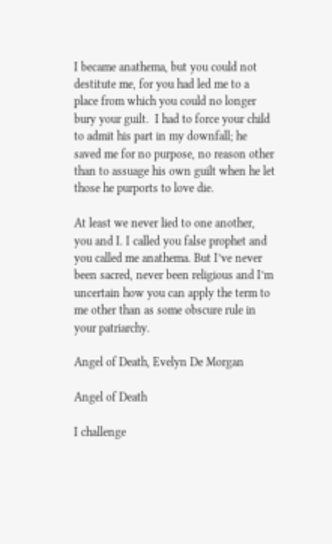I became anathema, but you could not destitute me, for you had led me to a place from which you could no longer bury your guilt.  I had to force your child to admit his part in my downfall; he saved me for no purpose, no reason other than to assuage his own guilt when he let those he purports to love die.

At least we never lied to one another, you and I. I called you false prophet and you called me anathema. But I’ve never been sacred, never been religious and I’m uncertain how you can apply the term to me other than as some obscure rule in your patriarchy.

Angel of Death, Evelyn De Morgan

Angel of Death

I challenge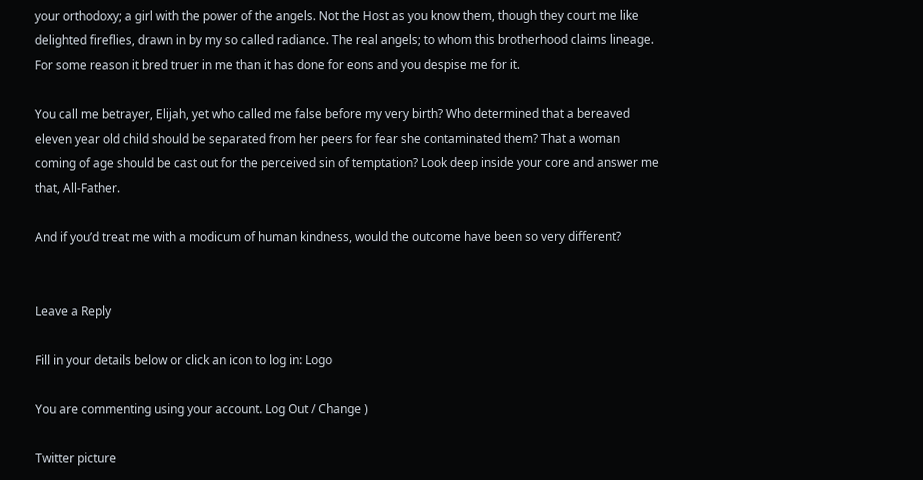your orthodoxy; a girl with the power of the angels. Not the Host as you know them, though they court me like delighted fireflies, drawn in by my so called radiance. The real angels; to whom this brotherhood claims lineage. For some reason it bred truer in me than it has done for eons and you despise me for it.

You call me betrayer, Elijah, yet who called me false before my very birth? Who determined that a bereaved eleven year old child should be separated from her peers for fear she contaminated them? That a woman coming of age should be cast out for the perceived sin of temptation? Look deep inside your core and answer me that, All-Father.

And if you’d treat me with a modicum of human kindness, would the outcome have been so very different?


Leave a Reply

Fill in your details below or click an icon to log in: Logo

You are commenting using your account. Log Out / Change )

Twitter picture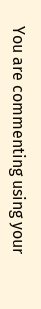You are commenting using your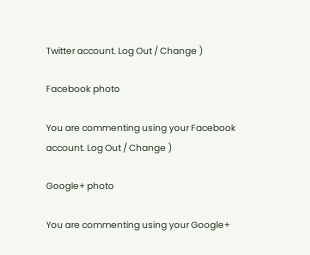Twitter account. Log Out / Change )

Facebook photo

You are commenting using your Facebook account. Log Out / Change )

Google+ photo

You are commenting using your Google+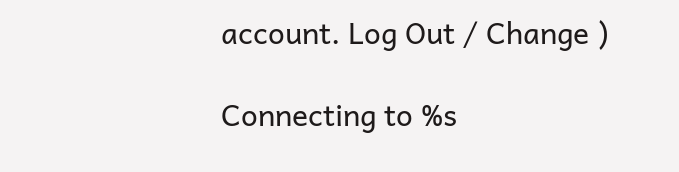account. Log Out / Change )

Connecting to %s